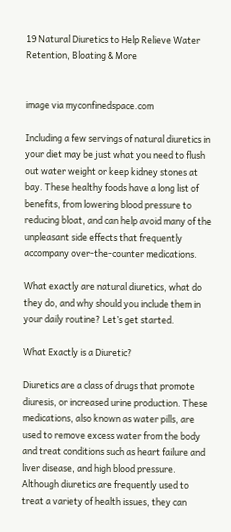19 Natural Diuretics to Help Relieve Water Retention, Bloating & More


image via myconfinedspace.com

Including a few servings of natural diuretics in your diet may be just what you need to flush out water weight or keep kidney stones at bay. These healthy foods have a long list of benefits, from lowering blood pressure to reducing bloat, and can help avoid many of the unpleasant side effects that frequently accompany over-the-counter medications.

What exactly are natural diuretics, what do they do, and why should you include them in your daily routine? Let’s get started.

What Exactly is a Diuretic?

Diuretics are a class of drugs that promote diuresis, or increased urine production. These medications, also known as water pills, are used to remove excess water from the body and treat conditions such as heart failure and liver disease, and high blood pressure. Although diuretics are frequently used to treat a variety of health issues, they can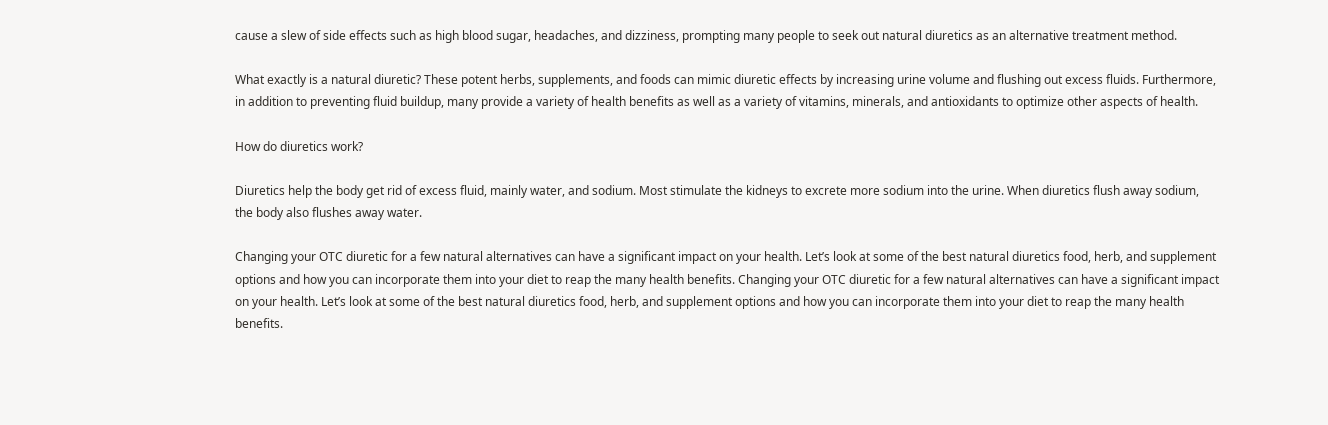cause a slew of side effects such as high blood sugar, headaches, and dizziness, prompting many people to seek out natural diuretics as an alternative treatment method.

What exactly is a natural diuretic? These potent herbs, supplements, and foods can mimic diuretic effects by increasing urine volume and flushing out excess fluids. Furthermore, in addition to preventing fluid buildup, many provide a variety of health benefits as well as a variety of vitamins, minerals, and antioxidants to optimize other aspects of health.

How do diuretics work?

Diuretics help the body get rid of excess fluid, mainly water, and sodium. Most stimulate the kidneys to excrete more sodium into the urine. When diuretics flush away sodium, the body also flushes away water.

Changing your OTC diuretic for a few natural alternatives can have a significant impact on your health. Let’s look at some of the best natural diuretics food, herb, and supplement options and how you can incorporate them into your diet to reap the many health benefits. Changing your OTC diuretic for a few natural alternatives can have a significant impact on your health. Let’s look at some of the best natural diuretics food, herb, and supplement options and how you can incorporate them into your diet to reap the many health benefits.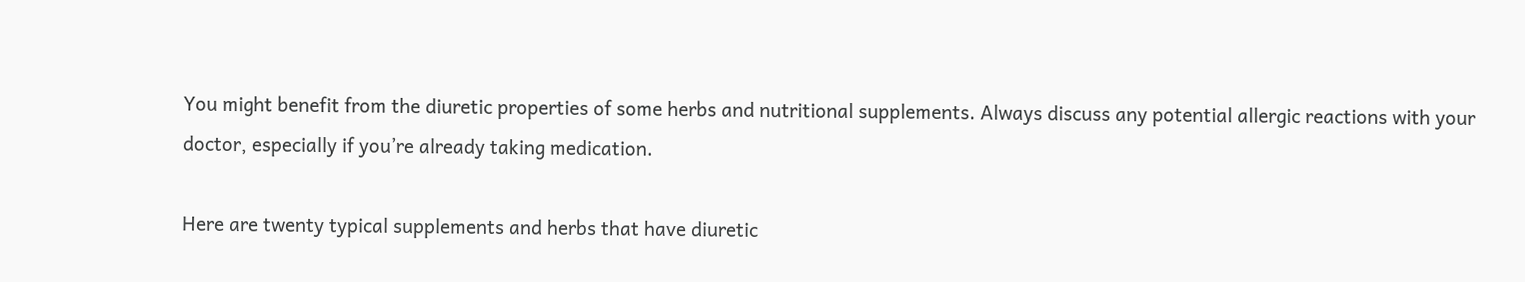You might benefit from the diuretic properties of some herbs and nutritional supplements. Always discuss any potential allergic reactions with your doctor, especially if you’re already taking medication.

Here are twenty typical supplements and herbs that have diuretic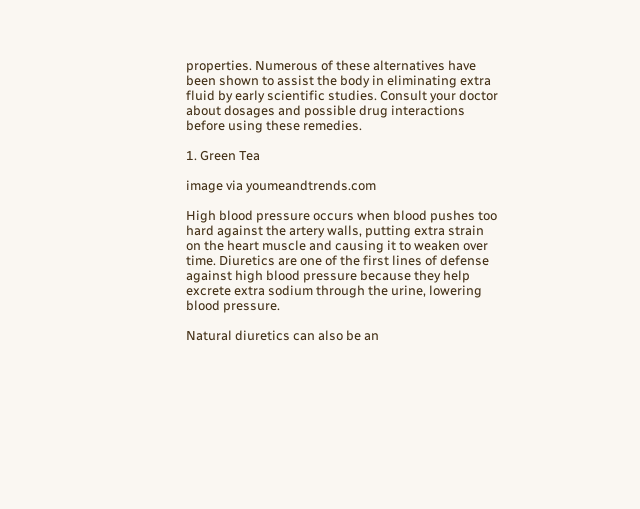properties. Numerous of these alternatives have been shown to assist the body in eliminating extra fluid by early scientific studies. Consult your doctor about dosages and possible drug interactions before using these remedies.

1. Green Tea

image via youmeandtrends.com

High blood pressure occurs when blood pushes too hard against the artery walls, putting extra strain on the heart muscle and causing it to weaken over time. Diuretics are one of the first lines of defense against high blood pressure because they help excrete extra sodium through the urine, lowering blood pressure.

Natural diuretics can also be an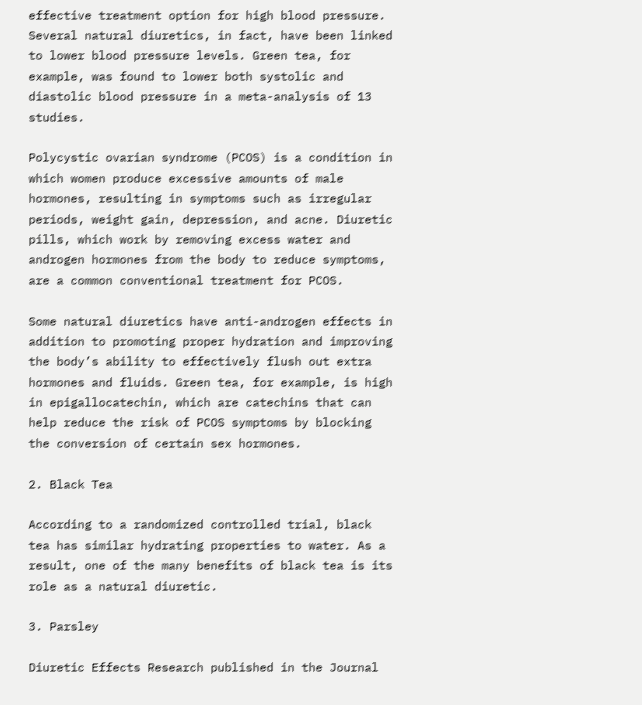effective treatment option for high blood pressure. Several natural diuretics, in fact, have been linked to lower blood pressure levels. Green tea, for example, was found to lower both systolic and diastolic blood pressure in a meta-analysis of 13 studies.

Polycystic ovarian syndrome (PCOS) is a condition in which women produce excessive amounts of male hormones, resulting in symptoms such as irregular periods, weight gain, depression, and acne. Diuretic pills, which work by removing excess water and androgen hormones from the body to reduce symptoms, are a common conventional treatment for PCOS.

Some natural diuretics have anti-androgen effects in addition to promoting proper hydration and improving the body’s ability to effectively flush out extra hormones and fluids. Green tea, for example, is high in epigallocatechin, which are catechins that can help reduce the risk of PCOS symptoms by blocking the conversion of certain sex hormones.

2. Black Tea

According to a randomized controlled trial, black tea has similar hydrating properties to water. As a result, one of the many benefits of black tea is its role as a natural diuretic.

3. Parsley

Diuretic Effects Research published in the Journal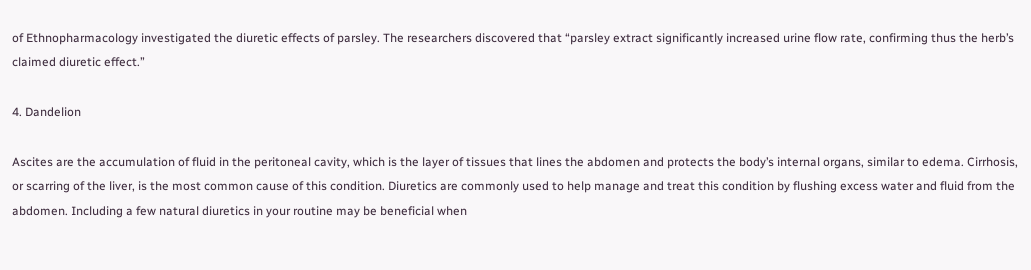of Ethnopharmacology investigated the diuretic effects of parsley. The researchers discovered that “parsley extract significantly increased urine flow rate, confirming thus the herb’s claimed diuretic effect.”

4. Dandelion

Ascites are the accumulation of fluid in the peritoneal cavity, which is the layer of tissues that lines the abdomen and protects the body’s internal organs, similar to edema. Cirrhosis, or scarring of the liver, is the most common cause of this condition. Diuretics are commonly used to help manage and treat this condition by flushing excess water and fluid from the abdomen. Including a few natural diuretics in your routine may be beneficial when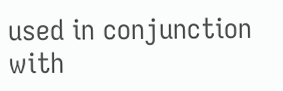used in conjunction with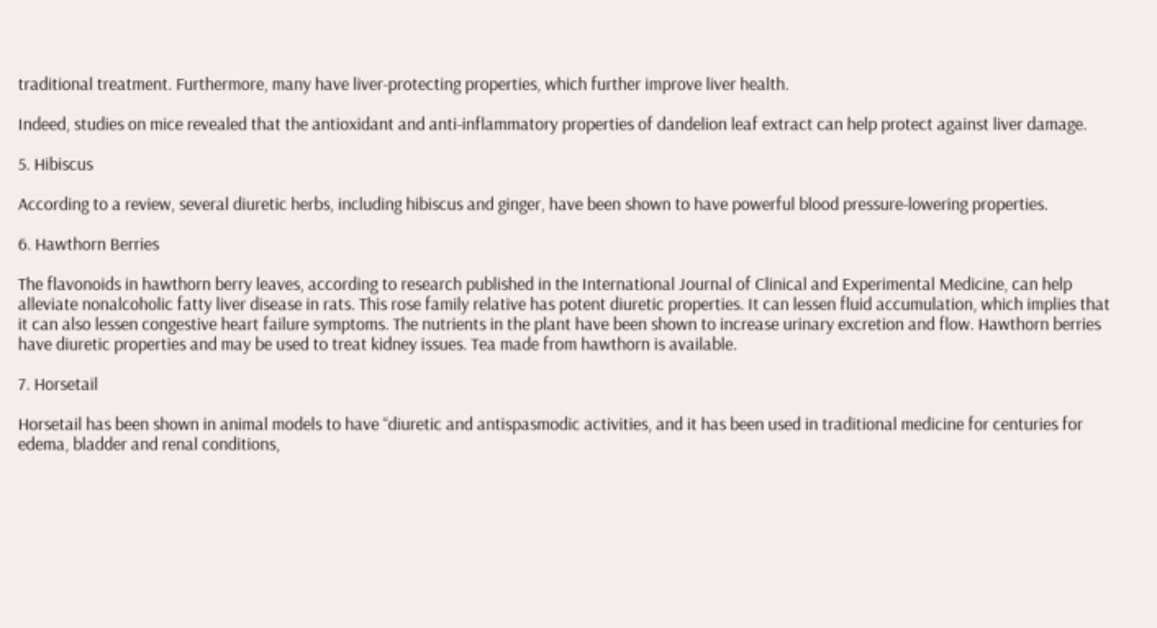traditional treatment. Furthermore, many have liver-protecting properties, which further improve liver health.

Indeed, studies on mice revealed that the antioxidant and anti-inflammatory properties of dandelion leaf extract can help protect against liver damage.

5. Hibiscus

According to a review, several diuretic herbs, including hibiscus and ginger, have been shown to have powerful blood pressure-lowering properties.

6. Hawthorn Berries

The flavonoids in hawthorn berry leaves, according to research published in the International Journal of Clinical and Experimental Medicine, can help alleviate nonalcoholic fatty liver disease in rats. This rose family relative has potent diuretic properties. It can lessen fluid accumulation, which implies that it can also lessen congestive heart failure symptoms. The nutrients in the plant have been shown to increase urinary excretion and flow. Hawthorn berries have diuretic properties and may be used to treat kidney issues. Tea made from hawthorn is available.

7. Horsetail

Horsetail has been shown in animal models to have “diuretic and antispasmodic activities, and it has been used in traditional medicine for centuries for edema, bladder and renal conditions,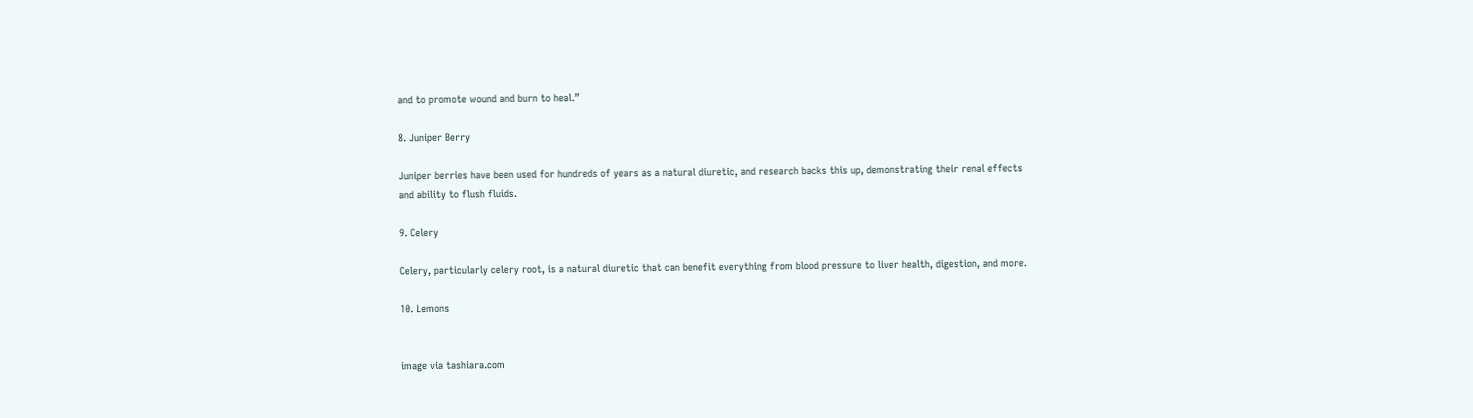and to promote wound and burn to heal.”

8. Juniper Berry

Juniper berries have been used for hundreds of years as a natural diuretic, and research backs this up, demonstrating their renal effects and ability to flush fluids.

9. Celery

Celery, particularly celery root, is a natural diuretic that can benefit everything from blood pressure to liver health, digestion, and more.

10. Lemons


image via tashiara.com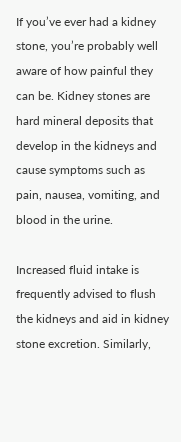If you’ve ever had a kidney stone, you’re probably well aware of how painful they can be. Kidney stones are hard mineral deposits that develop in the kidneys and cause symptoms such as pain, nausea, vomiting, and blood in the urine.

Increased fluid intake is frequently advised to flush the kidneys and aid in kidney stone excretion. Similarly,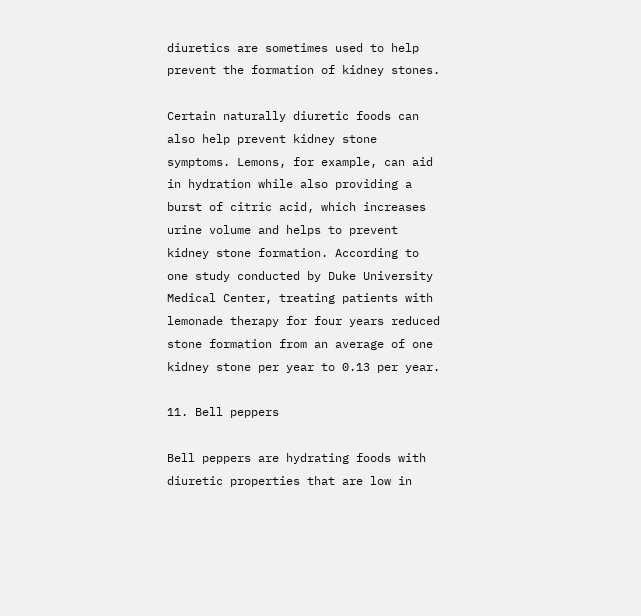diuretics are sometimes used to help prevent the formation of kidney stones.

Certain naturally diuretic foods can also help prevent kidney stone symptoms. Lemons, for example, can aid in hydration while also providing a burst of citric acid, which increases urine volume and helps to prevent kidney stone formation. According to one study conducted by Duke University Medical Center, treating patients with lemonade therapy for four years reduced stone formation from an average of one kidney stone per year to 0.13 per year.

11. Bell peppers

Bell peppers are hydrating foods with diuretic properties that are low in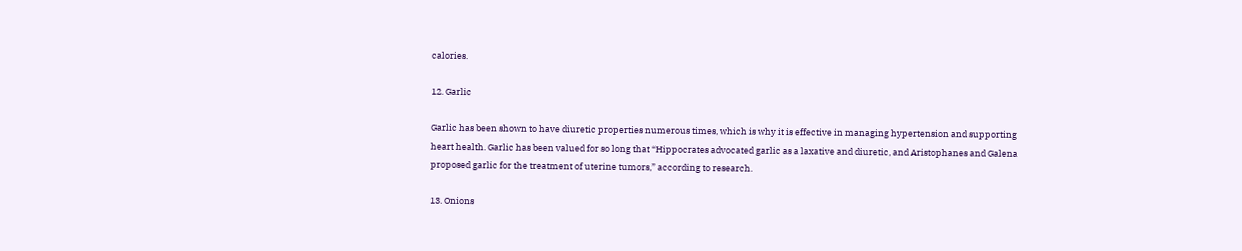calories.

12. Garlic

Garlic has been shown to have diuretic properties numerous times, which is why it is effective in managing hypertension and supporting heart health. Garlic has been valued for so long that “Hippocrates advocated garlic as a laxative and diuretic, and Aristophanes and Galena proposed garlic for the treatment of uterine tumors,” according to research.

13. Onions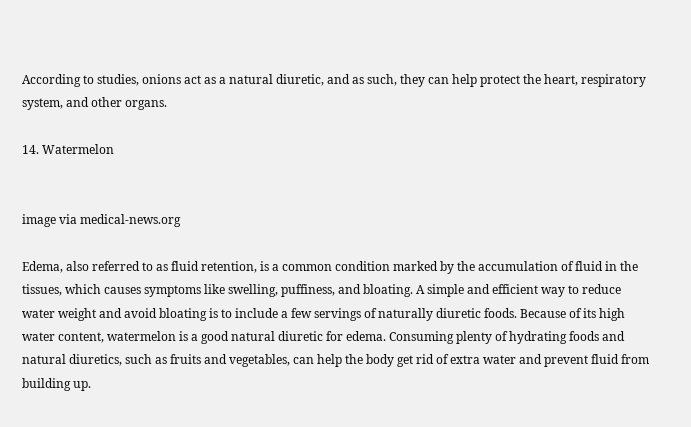According to studies, onions act as a natural diuretic, and as such, they can help protect the heart, respiratory system, and other organs.

14. Watermelon


image via medical-news.org

Edema, also referred to as fluid retention, is a common condition marked by the accumulation of fluid in the tissues, which causes symptoms like swelling, puffiness, and bloating. A simple and efficient way to reduce water weight and avoid bloating is to include a few servings of naturally diuretic foods. Because of its high water content, watermelon is a good natural diuretic for edema. Consuming plenty of hydrating foods and natural diuretics, such as fruits and vegetables, can help the body get rid of extra water and prevent fluid from building up.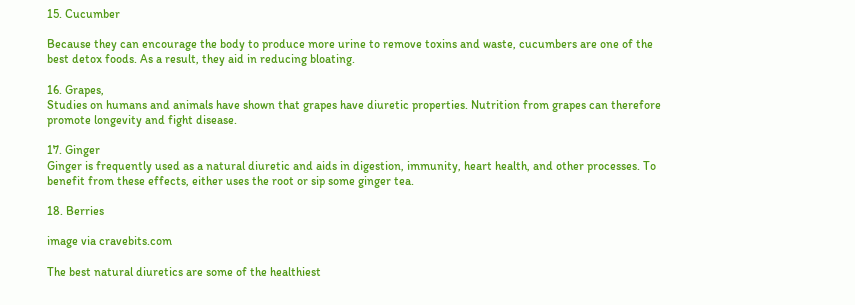15. Cucumber

Because they can encourage the body to produce more urine to remove toxins and waste, cucumbers are one of the best detox foods. As a result, they aid in reducing bloating.

16. Grapes,
Studies on humans and animals have shown that grapes have diuretic properties. Nutrition from grapes can therefore promote longevity and fight disease.

17. Ginger
Ginger is frequently used as a natural diuretic and aids in digestion, immunity, heart health, and other processes. To benefit from these effects, either uses the root or sip some ginger tea.

18. Berries

image via cravebits.com

The best natural diuretics are some of the healthiest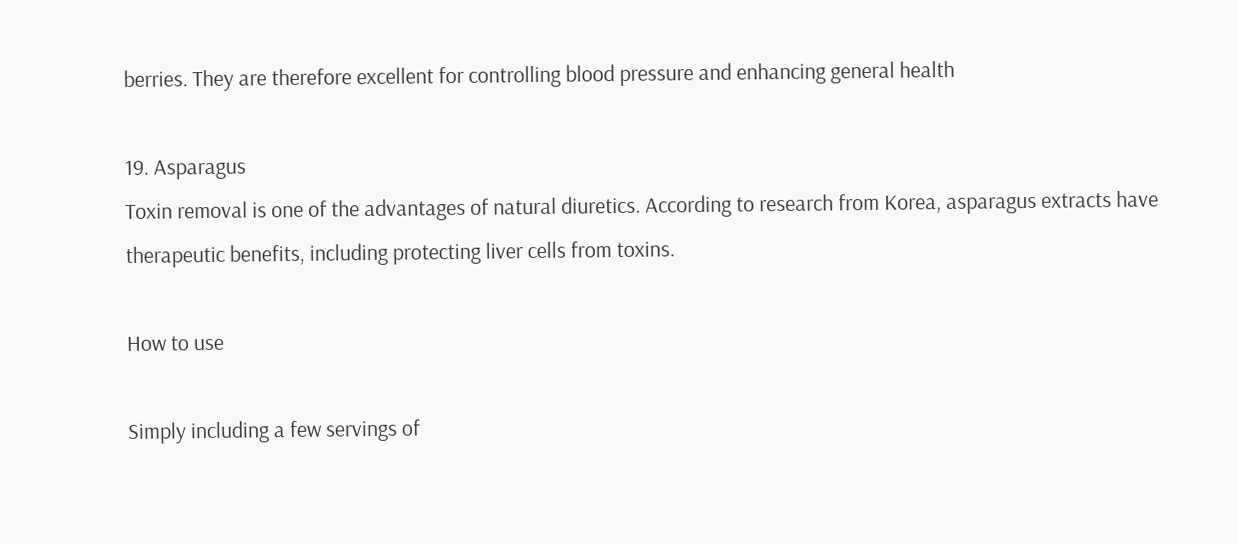berries. They are therefore excellent for controlling blood pressure and enhancing general health

19. Asparagus
Toxin removal is one of the advantages of natural diuretics. According to research from Korea, asparagus extracts have therapeutic benefits, including protecting liver cells from toxins.

How to use

Simply including a few servings of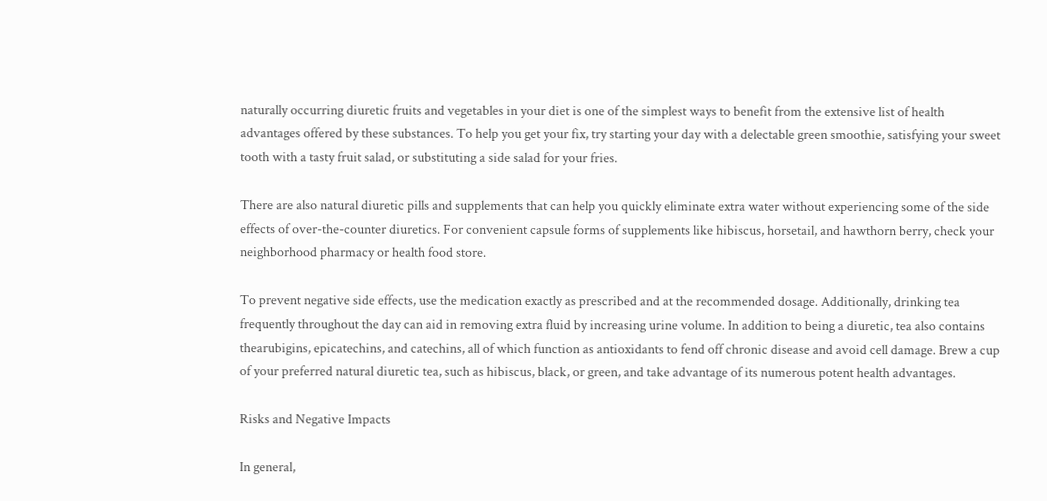naturally occurring diuretic fruits and vegetables in your diet is one of the simplest ways to benefit from the extensive list of health advantages offered by these substances. To help you get your fix, try starting your day with a delectable green smoothie, satisfying your sweet tooth with a tasty fruit salad, or substituting a side salad for your fries.

There are also natural diuretic pills and supplements that can help you quickly eliminate extra water without experiencing some of the side effects of over-the-counter diuretics. For convenient capsule forms of supplements like hibiscus, horsetail, and hawthorn berry, check your neighborhood pharmacy or health food store.

To prevent negative side effects, use the medication exactly as prescribed and at the recommended dosage. Additionally, drinking tea frequently throughout the day can aid in removing extra fluid by increasing urine volume. In addition to being a diuretic, tea also contains thearubigins, epicatechins, and catechins, all of which function as antioxidants to fend off chronic disease and avoid cell damage. Brew a cup of your preferred natural diuretic tea, such as hibiscus, black, or green, and take advantage of its numerous potent health advantages.

Risks and Negative Impacts

In general,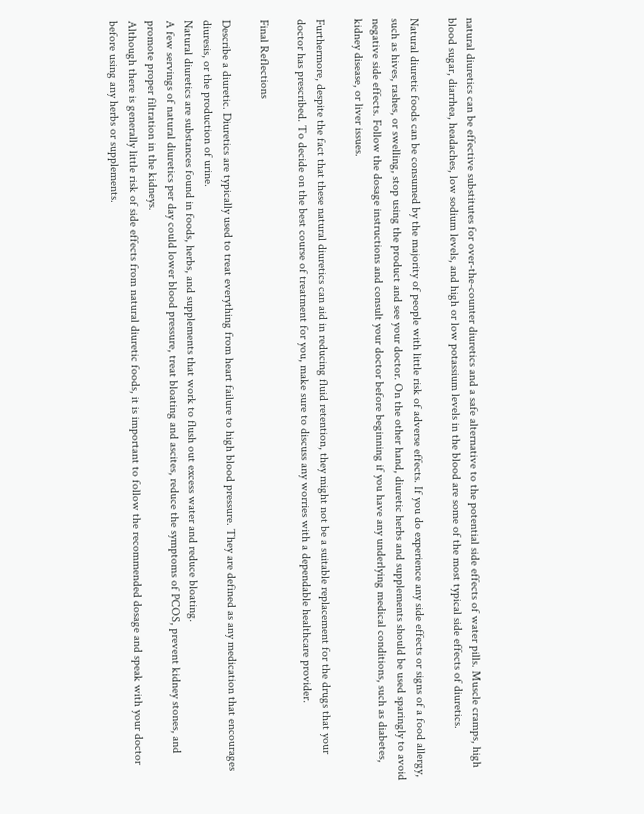natural diuretics can be effective substitutes for over-the-counter diuretics and a safe alternative to the potential side effects of water pills. Muscle cramps, high blood sugar, diarrhea, headaches, low sodium levels, and high or low potassium levels in the blood are some of the most typical side effects of diuretics.

Natural diuretic foods can be consumed by the majority of people with little risk of adverse effects. If you do experience any side effects or signs of a food allergy, such as hives, rashes, or swelling, stop using the product and see your doctor. On the other hand, diuretic herbs and supplements should be used sparingly to avoid negative side effects. Follow the dosage instructions and consult your doctor before beginning if you have any underlying medical conditions, such as diabetes, kidney disease, or liver issues.

Furthermore, despite the fact that these natural diuretics can aid in reducing fluid retention, they might not be a suitable replacement for the drugs that your doctor has prescribed. To decide on the best course of treatment for you, make sure to discuss any worries with a dependable healthcare provider.

Final Reflections

Describe a diuretic. Diuretics are typically used to treat everything from heart failure to high blood pressure. They are defined as any medication that encourages diuresis, or the production of urine.
Natural diuretics are substances found in foods, herbs, and supplements that work to flush out excess water and reduce bloating.
A few servings of natural diuretics per day could lower blood pressure, treat bloating and ascites, reduce the symptoms of PCOS, prevent kidney stones, and promote proper filtration in the kidneys.
Although there is generally little risk of side effects from natural diuretic foods, it is important to follow the recommended dosage and speak with your doctor before using any herbs or supplements.